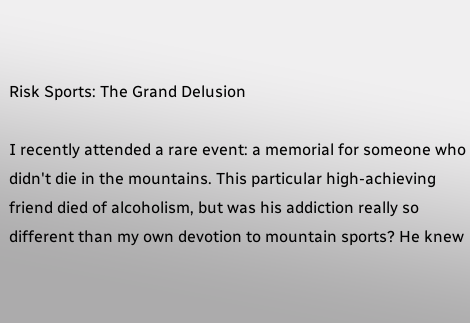Risk Sports: The Grand Delusion

I recently attended a rare event: a memorial for someone who didn't die in the mountains. This particular high-achieving friend died of alcoholism, but was his addiction really so different than my own devotion to mountain sports? He knew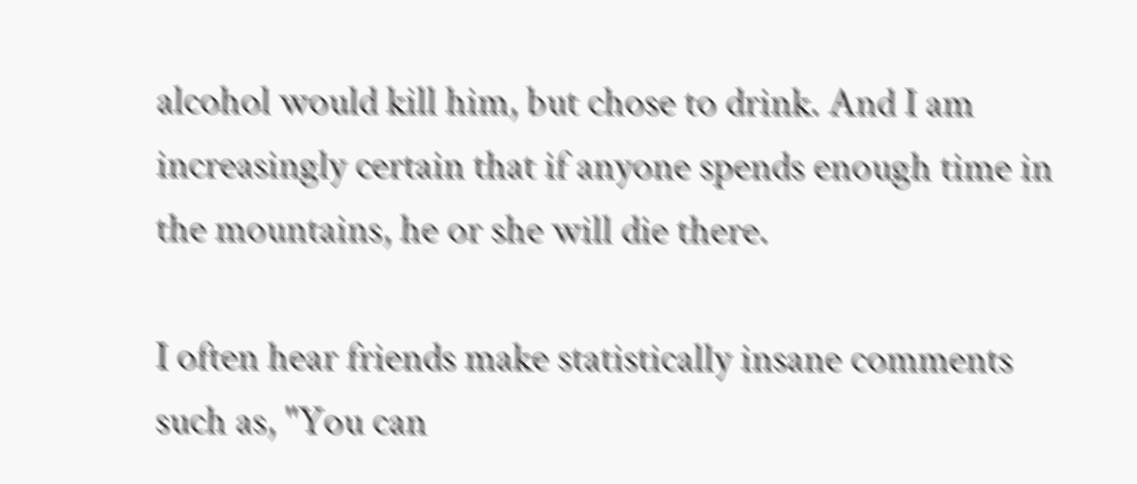alcohol would kill him, but chose to drink. And I am increasingly certain that if anyone spends enough time in the mountains, he or she will die there.

I often hear friends make statistically insane comments such as, "You can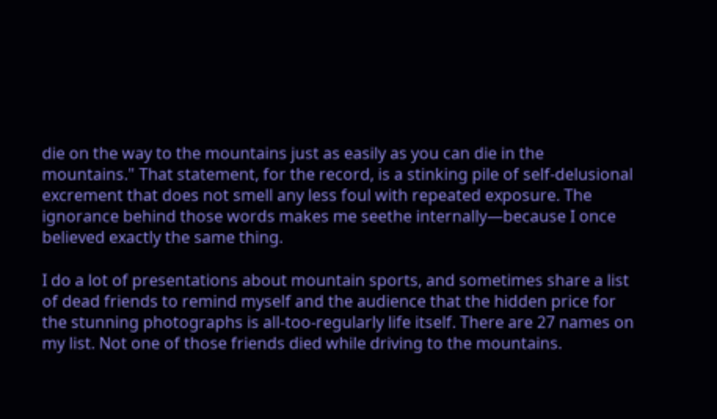die on the way to the mountains just as easily as you can die in the mountains." That statement, for the record, is a stinking pile of self-delusional excrement that does not smell any less foul with repeated exposure. The ignorance behind those words makes me seethe internally—because I once believed exactly the same thing.

I do a lot of presentations about mountain sports, and sometimes share a list of dead friends to remind myself and the audience that the hidden price for the stunning photographs is all-too-regularly life itself. There are 27 names on my list. Not one of those friends died while driving to the mountains.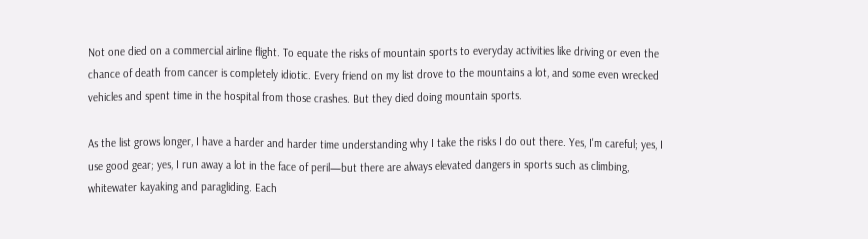Not one died on a commercial airline flight. To equate the risks of mountain sports to everyday activities like driving or even the chance of death from cancer is completely idiotic. Every friend on my list drove to the mountains a lot, and some even wrecked vehicles and spent time in the hospital from those crashes. But they died doing mountain sports.

As the list grows longer, I have a harder and harder time understanding why I take the risks I do out there. Yes, I'm careful; yes, I use good gear; yes, I run away a lot in the face of peril—but there are always elevated dangers in sports such as climbing, whitewater kayaking and paragliding. Each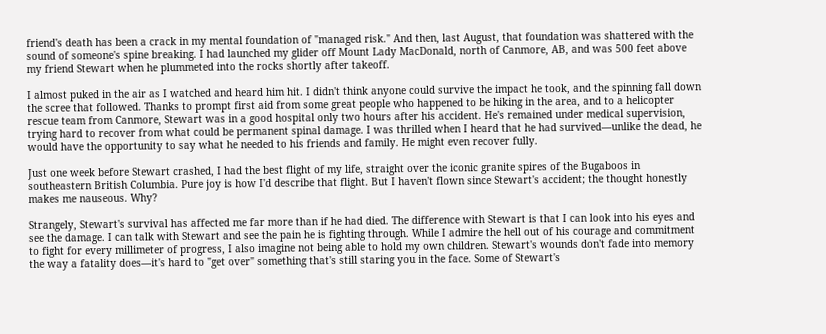friend's death has been a crack in my mental foundation of "managed risk." And then, last August, that foundation was shattered with the sound of someone's spine breaking. I had launched my glider off Mount Lady MacDonald, north of Canmore, AB, and was 500 feet above my friend Stewart when he plummeted into the rocks shortly after takeoff.

I almost puked in the air as I watched and heard him hit. I didn't think anyone could survive the impact he took, and the spinning fall down the scree that followed. Thanks to prompt first aid from some great people who happened to be hiking in the area, and to a helicopter rescue team from Canmore, Stewart was in a good hospital only two hours after his accident. He's remained under medical supervision, trying hard to recover from what could be permanent spinal damage. I was thrilled when I heard that he had survived—unlike the dead, he would have the opportunity to say what he needed to his friends and family. He might even recover fully.

Just one week before Stewart crashed, I had the best flight of my life, straight over the iconic granite spires of the Bugaboos in southeastern British Columbia. Pure joy is how I'd describe that flight. But I haven't flown since Stewart's accident; the thought honestly makes me nauseous. Why?

Strangely, Stewart's survival has affected me far more than if he had died. The difference with Stewart is that I can look into his eyes and see the damage. I can talk with Stewart and see the pain he is fighting through. While I admire the hell out of his courage and commitment to fight for every millimeter of progress, I also imagine not being able to hold my own children. Stewart's wounds don't fade into memory the way a fatality does—it's hard to "get over" something that's still staring you in the face. Some of Stewart's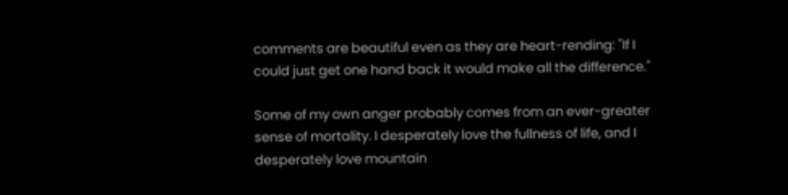comments are beautiful even as they are heart-rending: "If I could just get one hand back it would make all the difference."

Some of my own anger probably comes from an ever-greater sense of mortality. I desperately love the fullness of life, and I desperately love mountain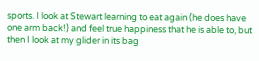sports. I look at Stewart learning to eat again (he does have one arm back!) and feel true happiness that he is able to, but then I look at my glider in its bag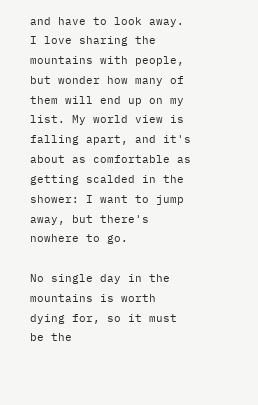and have to look away. I love sharing the mountains with people, but wonder how many of them will end up on my list. My world view is falling apart, and it's about as comfortable as getting scalded in the shower: I want to jump away, but there's nowhere to go.

No single day in the mountains is worth dying for, so it must be the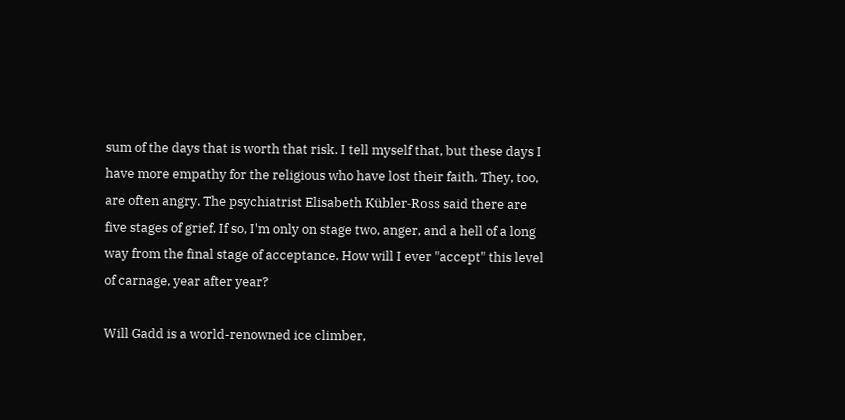sum of the days that is worth that risk. I tell myself that, but these days I have more empathy for the religious who have lost their faith. They, too, are often angry. The psychiatrist Elisabeth Kübler-Ross said there are five stages of grief. If so, I'm only on stage two, anger, and a hell of a long way from the final stage of acceptance. How will I ever "accept" this level of carnage, year after year?

Will Gadd is a world-renowned ice climber,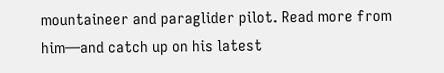mountaineer and paraglider pilot. Read more from him—and catch up on his latest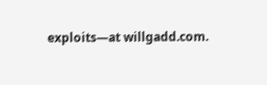exploits—at willgadd.com.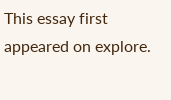This essay first appeared on explore.